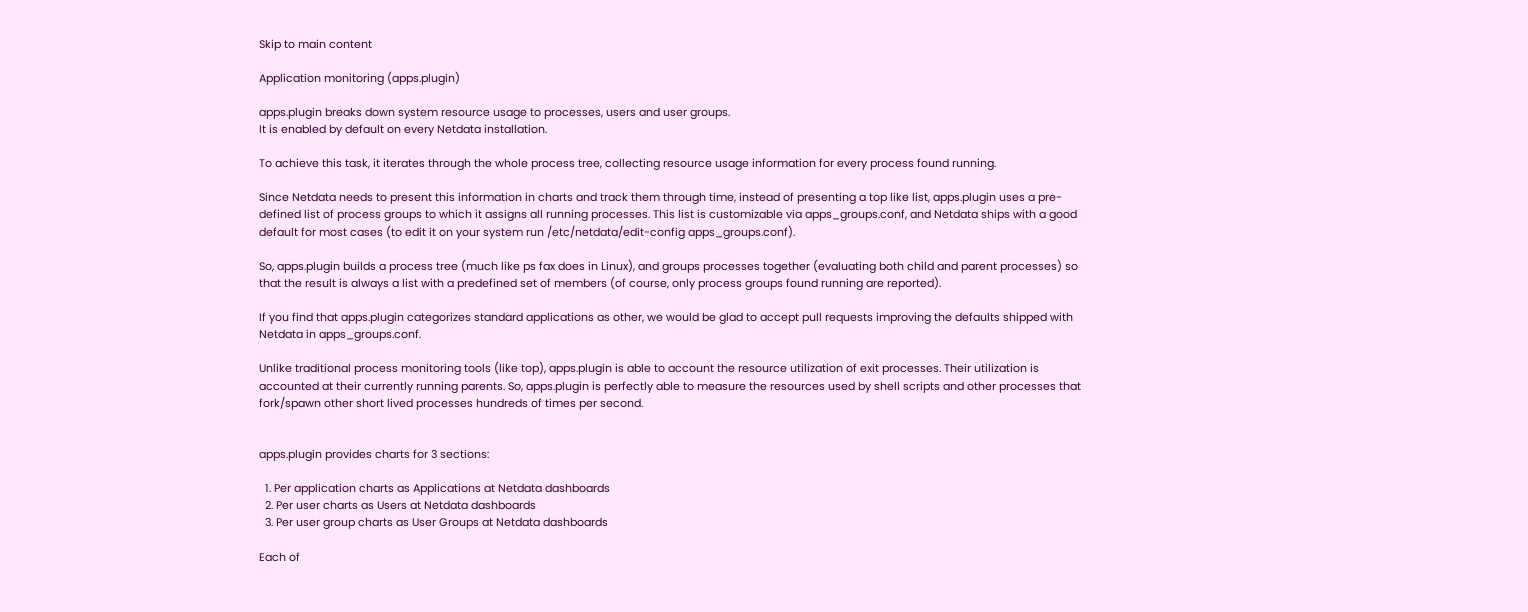Skip to main content

Application monitoring (apps.plugin)

apps.plugin breaks down system resource usage to processes, users and user groups.
It is enabled by default on every Netdata installation.

To achieve this task, it iterates through the whole process tree, collecting resource usage information for every process found running.

Since Netdata needs to present this information in charts and track them through time, instead of presenting a top like list, apps.plugin uses a pre-defined list of process groups to which it assigns all running processes. This list is customizable via apps_groups.conf, and Netdata ships with a good default for most cases (to edit it on your system run /etc/netdata/edit-config apps_groups.conf).

So, apps.plugin builds a process tree (much like ps fax does in Linux), and groups processes together (evaluating both child and parent processes) so that the result is always a list with a predefined set of members (of course, only process groups found running are reported).

If you find that apps.plugin categorizes standard applications as other, we would be glad to accept pull requests improving the defaults shipped with Netdata in apps_groups.conf.

Unlike traditional process monitoring tools (like top), apps.plugin is able to account the resource utilization of exit processes. Their utilization is accounted at their currently running parents. So, apps.plugin is perfectly able to measure the resources used by shell scripts and other processes that fork/spawn other short lived processes hundreds of times per second.


apps.plugin provides charts for 3 sections:

  1. Per application charts as Applications at Netdata dashboards
  2. Per user charts as Users at Netdata dashboards
  3. Per user group charts as User Groups at Netdata dashboards

Each of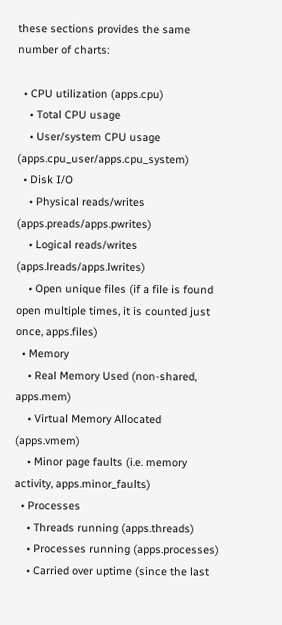these sections provides the same number of charts:

  • CPU utilization (apps.cpu)
    • Total CPU usage
    • User/system CPU usage (apps.cpu_user/apps.cpu_system)
  • Disk I/O
    • Physical reads/writes (apps.preads/apps.pwrites)
    • Logical reads/writes (apps.lreads/apps.lwrites)
    • Open unique files (if a file is found open multiple times, it is counted just once, apps.files)
  • Memory
    • Real Memory Used (non-shared, apps.mem)
    • Virtual Memory Allocated (apps.vmem)
    • Minor page faults (i.e. memory activity, apps.minor_faults)
  • Processes
    • Threads running (apps.threads)
    • Processes running (apps.processes)
    • Carried over uptime (since the last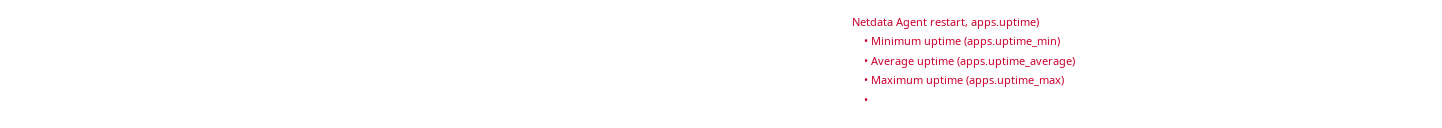Netdata Agent restart, apps.uptime)
    • Minimum uptime (apps.uptime_min)
    • Average uptime (apps.uptime_average)
    • Maximum uptime (apps.uptime_max)
    •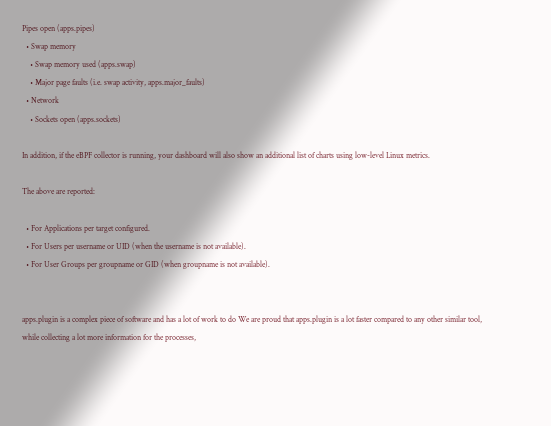Pipes open (apps.pipes)
  • Swap memory
    • Swap memory used (apps.swap)
    • Major page faults (i.e. swap activity, apps.major_faults)
  • Network
    • Sockets open (apps.sockets)

In addition, if the eBPF collector is running, your dashboard will also show an additional list of charts using low-level Linux metrics.

The above are reported:

  • For Applications per target configured.
  • For Users per username or UID (when the username is not available).
  • For User Groups per groupname or GID (when groupname is not available).


apps.plugin is a complex piece of software and has a lot of work to do We are proud that apps.plugin is a lot faster compared to any other similar tool, while collecting a lot more information for the processes,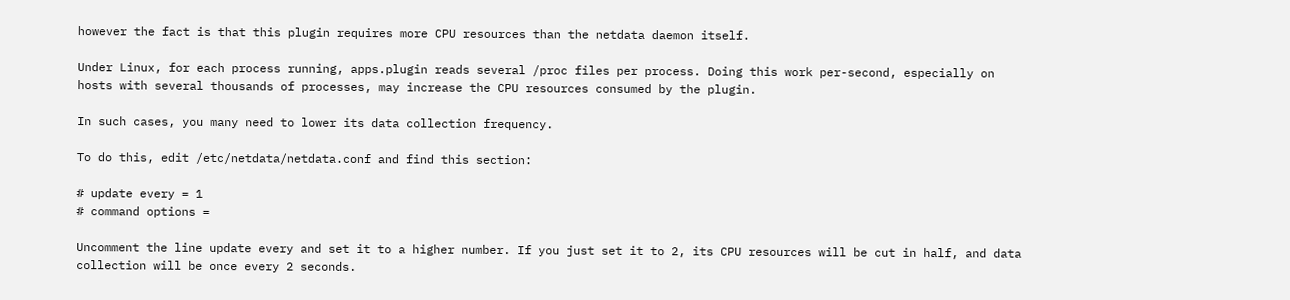however the fact is that this plugin requires more CPU resources than the netdata daemon itself.

Under Linux, for each process running, apps.plugin reads several /proc files per process. Doing this work per-second, especially on hosts with several thousands of processes, may increase the CPU resources consumed by the plugin.

In such cases, you many need to lower its data collection frequency.

To do this, edit /etc/netdata/netdata.conf and find this section:

# update every = 1
# command options =

Uncomment the line update every and set it to a higher number. If you just set it to 2, its CPU resources will be cut in half, and data collection will be once every 2 seconds.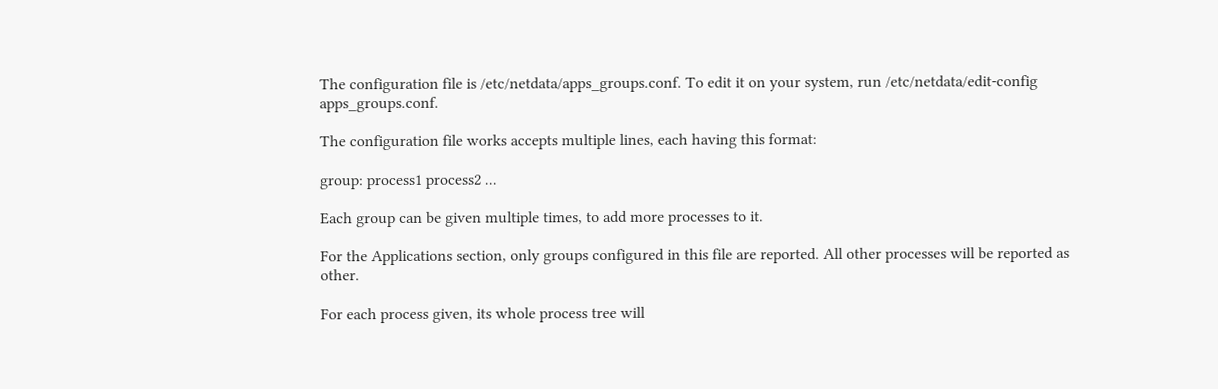The configuration file is /etc/netdata/apps_groups.conf. To edit it on your system, run /etc/netdata/edit-config apps_groups.conf.

The configuration file works accepts multiple lines, each having this format:

group: process1 process2 ...

Each group can be given multiple times, to add more processes to it.

For the Applications section, only groups configured in this file are reported. All other processes will be reported as other.

For each process given, its whole process tree will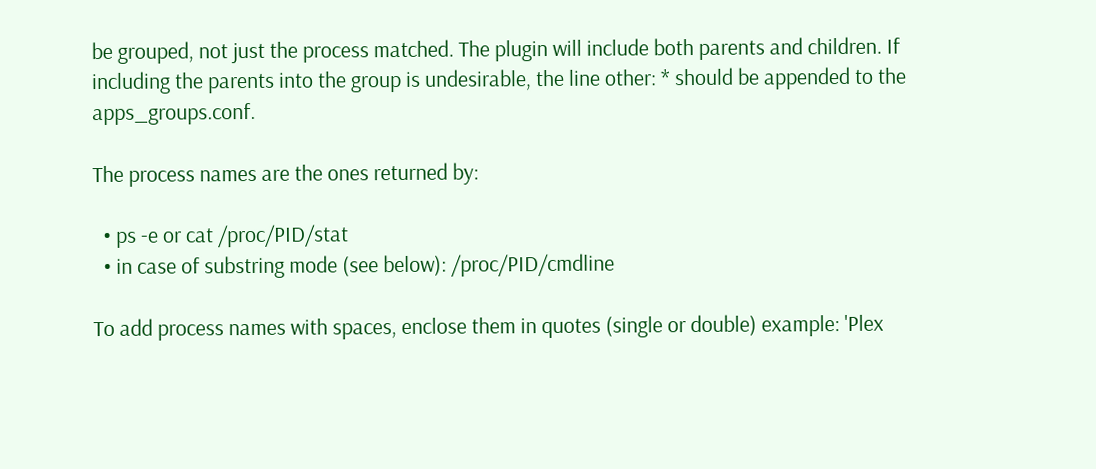be grouped, not just the process matched. The plugin will include both parents and children. If including the parents into the group is undesirable, the line other: * should be appended to the apps_groups.conf.

The process names are the ones returned by:

  • ps -e or cat /proc/PID/stat
  • in case of substring mode (see below): /proc/PID/cmdline

To add process names with spaces, enclose them in quotes (single or double) example: 'Plex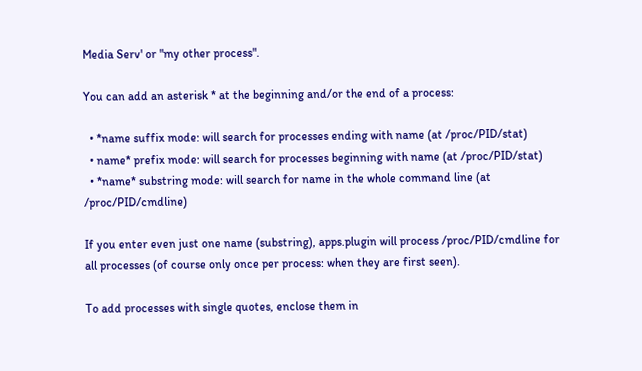Media Serv' or "my other process".

You can add an asterisk * at the beginning and/or the end of a process:

  • *name suffix mode: will search for processes ending with name (at /proc/PID/stat)
  • name* prefix mode: will search for processes beginning with name (at /proc/PID/stat)
  • *name* substring mode: will search for name in the whole command line (at /proc/PID/cmdline)

If you enter even just one name (substring), apps.plugin will process /proc/PID/cmdline for all processes (of course only once per process: when they are first seen).

To add processes with single quotes, enclose them in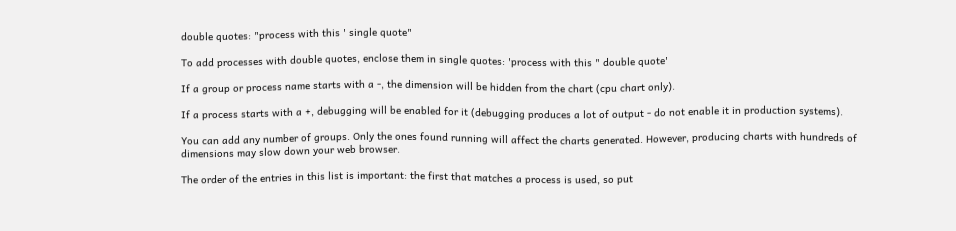double quotes: "process with this ' single quote"

To add processes with double quotes, enclose them in single quotes: 'process with this " double quote'

If a group or process name starts with a -, the dimension will be hidden from the chart (cpu chart only).

If a process starts with a +, debugging will be enabled for it (debugging produces a lot of output - do not enable it in production systems).

You can add any number of groups. Only the ones found running will affect the charts generated. However, producing charts with hundreds of dimensions may slow down your web browser.

The order of the entries in this list is important: the first that matches a process is used, so put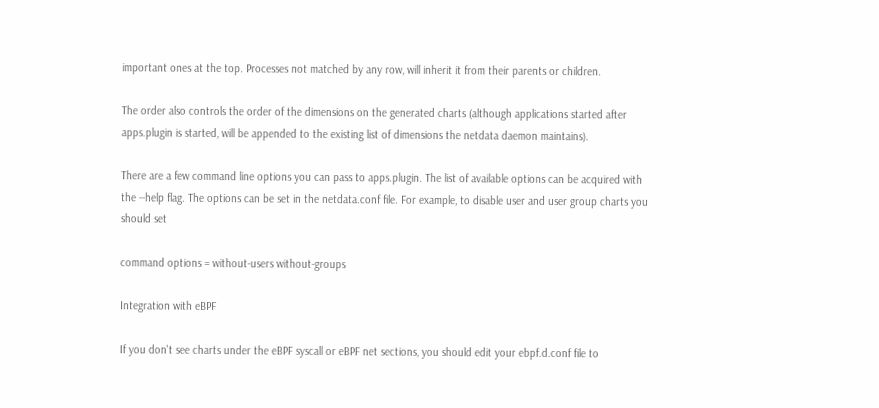important ones at the top. Processes not matched by any row, will inherit it from their parents or children.

The order also controls the order of the dimensions on the generated charts (although applications started after apps.plugin is started, will be appended to the existing list of dimensions the netdata daemon maintains).

There are a few command line options you can pass to apps.plugin. The list of available options can be acquired with the --help flag. The options can be set in the netdata.conf file. For example, to disable user and user group charts you should set

command options = without-users without-groups

Integration with eBPF

If you don't see charts under the eBPF syscall or eBPF net sections, you should edit your ebpf.d.conf file to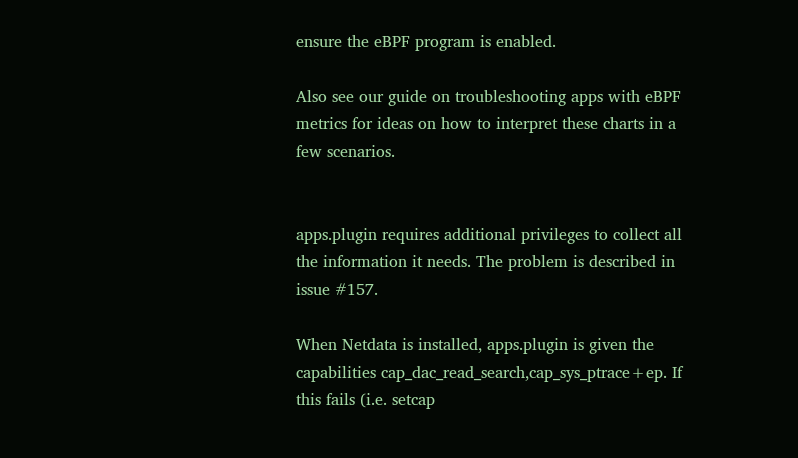ensure the eBPF program is enabled.

Also see our guide on troubleshooting apps with eBPF metrics for ideas on how to interpret these charts in a few scenarios.


apps.plugin requires additional privileges to collect all the information it needs. The problem is described in issue #157.

When Netdata is installed, apps.plugin is given the capabilities cap_dac_read_search,cap_sys_ptrace+ep. If this fails (i.e. setcap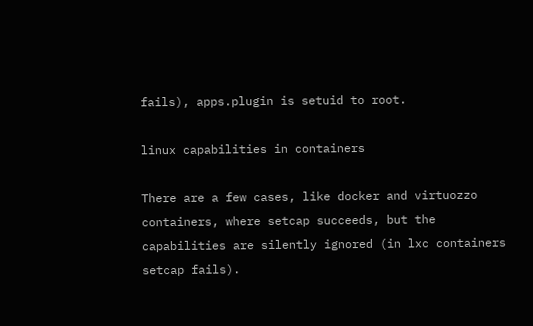fails), apps.plugin is setuid to root.

linux capabilities in containers

There are a few cases, like docker and virtuozzo containers, where setcap succeeds, but the capabilities are silently ignored (in lxc containers setcap fails).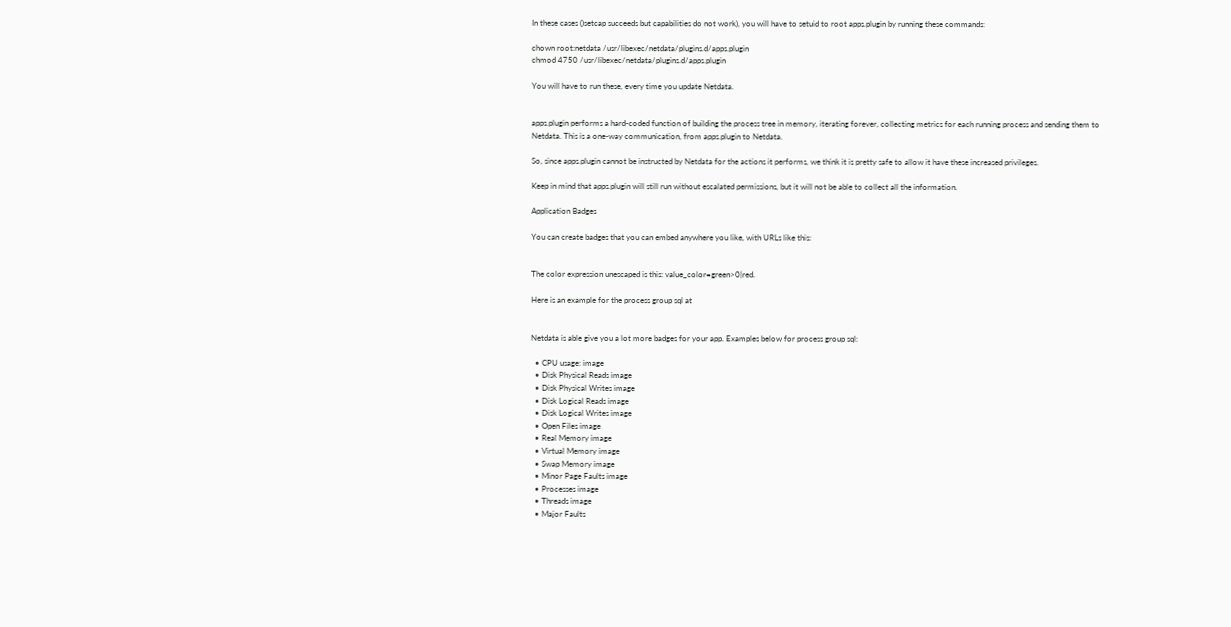In these cases ()setcap succeeds but capabilities do not work), you will have to setuid to root apps.plugin by running these commands:

chown root:netdata /usr/libexec/netdata/plugins.d/apps.plugin
chmod 4750 /usr/libexec/netdata/plugins.d/apps.plugin

You will have to run these, every time you update Netdata.


apps.plugin performs a hard-coded function of building the process tree in memory, iterating forever, collecting metrics for each running process and sending them to Netdata. This is a one-way communication, from apps.plugin to Netdata.

So, since apps.plugin cannot be instructed by Netdata for the actions it performs, we think it is pretty safe to allow it have these increased privileges.

Keep in mind that apps.plugin will still run without escalated permissions, but it will not be able to collect all the information.

Application Badges

You can create badges that you can embed anywhere you like, with URLs like this:


The color expression unescaped is this: value_color=green>0|red.

Here is an example for the process group sql at


Netdata is able give you a lot more badges for your app. Examples below for process group sql:

  • CPU usage: image
  • Disk Physical Reads image
  • Disk Physical Writes image
  • Disk Logical Reads image
  • Disk Logical Writes image
  • Open Files image
  • Real Memory image
  • Virtual Memory image
  • Swap Memory image
  • Minor Page Faults image
  • Processes image
  • Threads image
  • Major Faults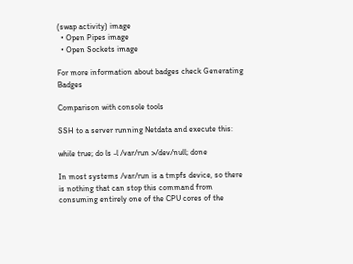(swap activity) image
  • Open Pipes image
  • Open Sockets image

For more information about badges check Generating Badges

Comparison with console tools

SSH to a server running Netdata and execute this:

while true; do ls -l /var/run >/dev/null; done

In most systems /var/run is a tmpfs device, so there is nothing that can stop this command from consuming entirely one of the CPU cores of the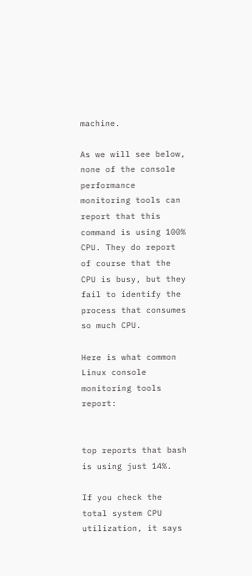machine.

As we will see below, none of the console performance monitoring tools can report that this command is using 100% CPU. They do report of course that the CPU is busy, but they fail to identify the process that consumes so much CPU.

Here is what common Linux console monitoring tools report:


top reports that bash is using just 14%.

If you check the total system CPU utilization, it says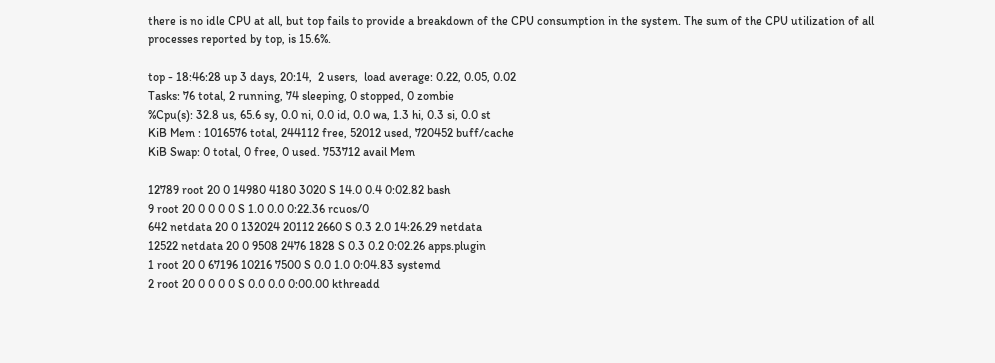there is no idle CPU at all, but top fails to provide a breakdown of the CPU consumption in the system. The sum of the CPU utilization of all processes reported by top, is 15.6%.

top - 18:46:28 up 3 days, 20:14,  2 users,  load average: 0.22, 0.05, 0.02
Tasks: 76 total, 2 running, 74 sleeping, 0 stopped, 0 zombie
%Cpu(s): 32.8 us, 65.6 sy, 0.0 ni, 0.0 id, 0.0 wa, 1.3 hi, 0.3 si, 0.0 st
KiB Mem : 1016576 total, 244112 free, 52012 used, 720452 buff/cache
KiB Swap: 0 total, 0 free, 0 used. 753712 avail Mem

12789 root 20 0 14980 4180 3020 S 14.0 0.4 0:02.82 bash
9 root 20 0 0 0 0 S 1.0 0.0 0:22.36 rcuos/0
642 netdata 20 0 132024 20112 2660 S 0.3 2.0 14:26.29 netdata
12522 netdata 20 0 9508 2476 1828 S 0.3 0.2 0:02.26 apps.plugin
1 root 20 0 67196 10216 7500 S 0.0 1.0 0:04.83 systemd
2 root 20 0 0 0 0 S 0.0 0.0 0:00.00 kthreadd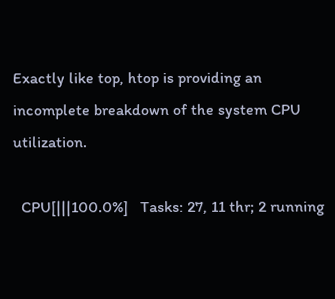Exactly like top, htop is providing an incomplete breakdown of the system CPU utilization.

  CPU[|||100.0%]   Tasks: 27, 11 thr; 2 running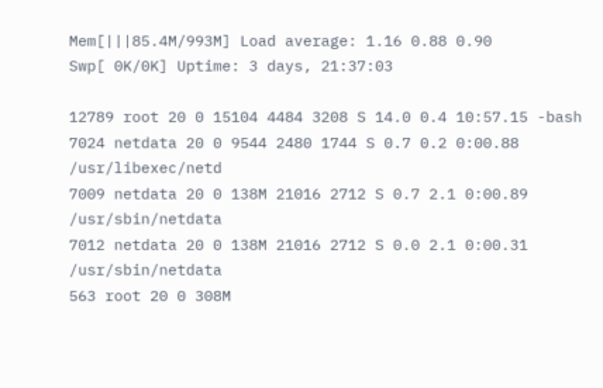Mem[|||85.4M/993M] Load average: 1.16 0.88 0.90
Swp[ 0K/0K] Uptime: 3 days, 21:37:03

12789 root 20 0 15104 4484 3208 S 14.0 0.4 10:57.15 -bash
7024 netdata 20 0 9544 2480 1744 S 0.7 0.2 0:00.88 /usr/libexec/netd
7009 netdata 20 0 138M 21016 2712 S 0.7 2.1 0:00.89 /usr/sbin/netdata
7012 netdata 20 0 138M 21016 2712 S 0.0 2.1 0:00.31 /usr/sbin/netdata
563 root 20 0 308M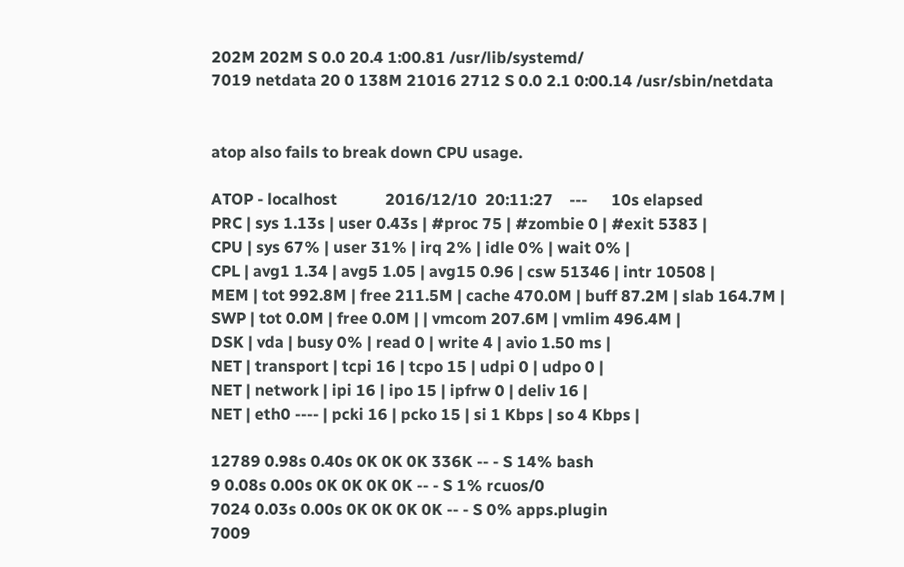202M 202M S 0.0 20.4 1:00.81 /usr/lib/systemd/
7019 netdata 20 0 138M 21016 2712 S 0.0 2.1 0:00.14 /usr/sbin/netdata


atop also fails to break down CPU usage.

ATOP - localhost            2016/12/10  20:11:27    ---      10s elapsed
PRC | sys 1.13s | user 0.43s | #proc 75 | #zombie 0 | #exit 5383 |
CPU | sys 67% | user 31% | irq 2% | idle 0% | wait 0% |
CPL | avg1 1.34 | avg5 1.05 | avg15 0.96 | csw 51346 | intr 10508 |
MEM | tot 992.8M | free 211.5M | cache 470.0M | buff 87.2M | slab 164.7M |
SWP | tot 0.0M | free 0.0M | | vmcom 207.6M | vmlim 496.4M |
DSK | vda | busy 0% | read 0 | write 4 | avio 1.50 ms |
NET | transport | tcpi 16 | tcpo 15 | udpi 0 | udpo 0 |
NET | network | ipi 16 | ipo 15 | ipfrw 0 | deliv 16 |
NET | eth0 ---- | pcki 16 | pcko 15 | si 1 Kbps | so 4 Kbps |

12789 0.98s 0.40s 0K 0K 0K 336K -- - S 14% bash
9 0.08s 0.00s 0K 0K 0K 0K -- - S 1% rcuos/0
7024 0.03s 0.00s 0K 0K 0K 0K -- - S 0% apps.plugin
7009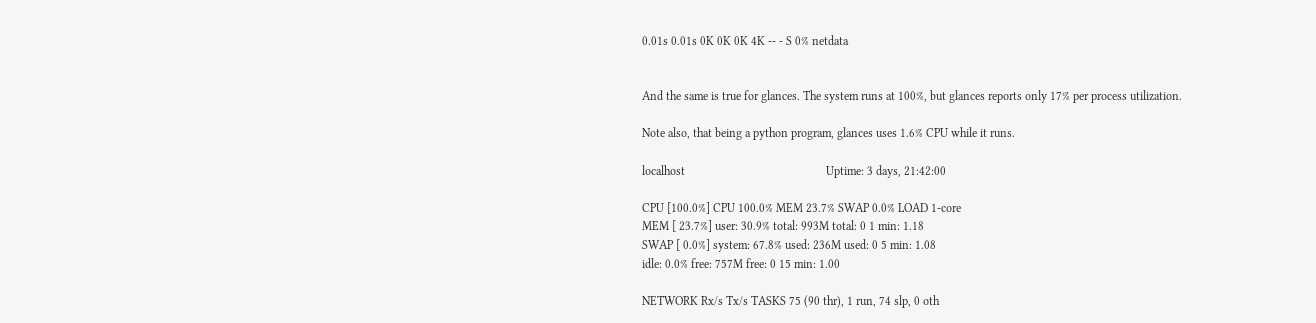0.01s 0.01s 0K 0K 0K 4K -- - S 0% netdata


And the same is true for glances. The system runs at 100%, but glances reports only 17% per process utilization.

Note also, that being a python program, glances uses 1.6% CPU while it runs.

localhost                                               Uptime: 3 days, 21:42:00

CPU [100.0%] CPU 100.0% MEM 23.7% SWAP 0.0% LOAD 1-core
MEM [ 23.7%] user: 30.9% total: 993M total: 0 1 min: 1.18
SWAP [ 0.0%] system: 67.8% used: 236M used: 0 5 min: 1.08
idle: 0.0% free: 757M free: 0 15 min: 1.00

NETWORK Rx/s Tx/s TASKS 75 (90 thr), 1 run, 74 slp, 0 oth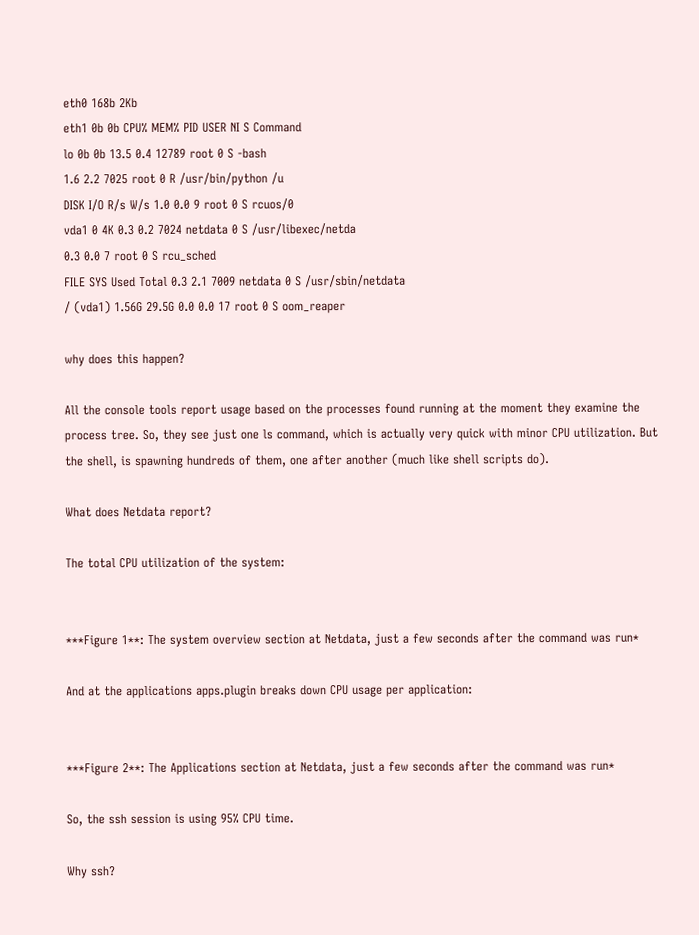eth0 168b 2Kb
eth1 0b 0b CPU% MEM% PID USER NI S Command
lo 0b 0b 13.5 0.4 12789 root 0 S -bash
1.6 2.2 7025 root 0 R /usr/bin/python /u
DISK I/O R/s W/s 1.0 0.0 9 root 0 S rcuos/0
vda1 0 4K 0.3 0.2 7024 netdata 0 S /usr/libexec/netda
0.3 0.0 7 root 0 S rcu_sched
FILE SYS Used Total 0.3 2.1 7009 netdata 0 S /usr/sbin/netdata
/ (vda1) 1.56G 29.5G 0.0 0.0 17 root 0 S oom_reaper

why does this happen?

All the console tools report usage based on the processes found running at the moment they examine the process tree. So, they see just one ls command, which is actually very quick with minor CPU utilization. But the shell, is spawning hundreds of them, one after another (much like shell scripts do).

What does Netdata report?

The total CPU utilization of the system:


***Figure 1**: The system overview section at Netdata, just a few seconds after the command was run*

And at the applications apps.plugin breaks down CPU usage per application:


***Figure 2**: The Applications section at Netdata, just a few seconds after the command was run*

So, the ssh session is using 95% CPU time.

Why ssh?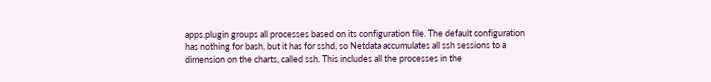apps.plugin groups all processes based on its configuration file. The default configuration has nothing for bash, but it has for sshd, so Netdata accumulates all ssh sessions to a dimension on the charts, called ssh. This includes all the processes in the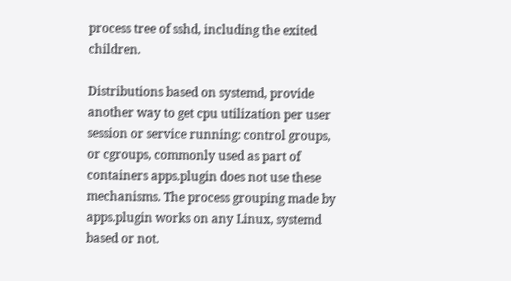process tree of sshd, including the exited children.

Distributions based on systemd, provide another way to get cpu utilization per user session or service running: control groups, or cgroups, commonly used as part of containers apps.plugin does not use these mechanisms. The process grouping made by apps.plugin works on any Linux, systemd based or not.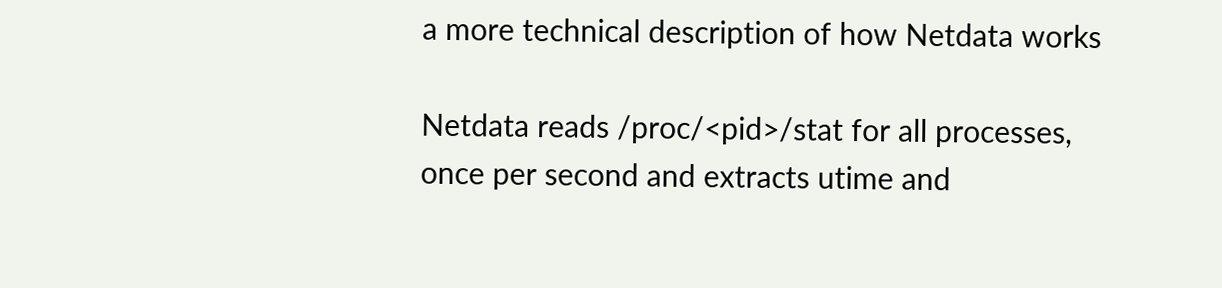a more technical description of how Netdata works

Netdata reads /proc/<pid>/stat for all processes, once per second and extracts utime and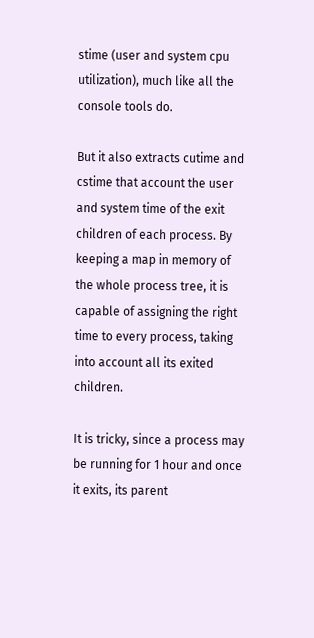stime (user and system cpu utilization), much like all the console tools do.

But it also extracts cutime and cstime that account the user and system time of the exit children of each process. By keeping a map in memory of the whole process tree, it is capable of assigning the right time to every process, taking into account all its exited children.

It is tricky, since a process may be running for 1 hour and once it exits, its parent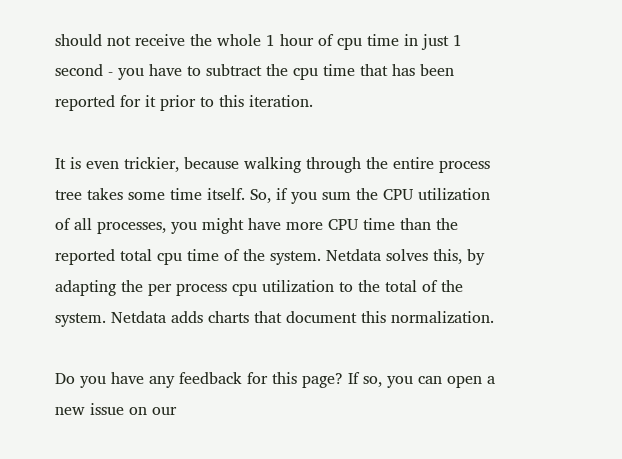should not receive the whole 1 hour of cpu time in just 1 second - you have to subtract the cpu time that has been reported for it prior to this iteration.

It is even trickier, because walking through the entire process tree takes some time itself. So, if you sum the CPU utilization of all processes, you might have more CPU time than the reported total cpu time of the system. Netdata solves this, by adapting the per process cpu utilization to the total of the system. Netdata adds charts that document this normalization.

Do you have any feedback for this page? If so, you can open a new issue on our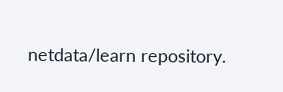netdata/learn repository.